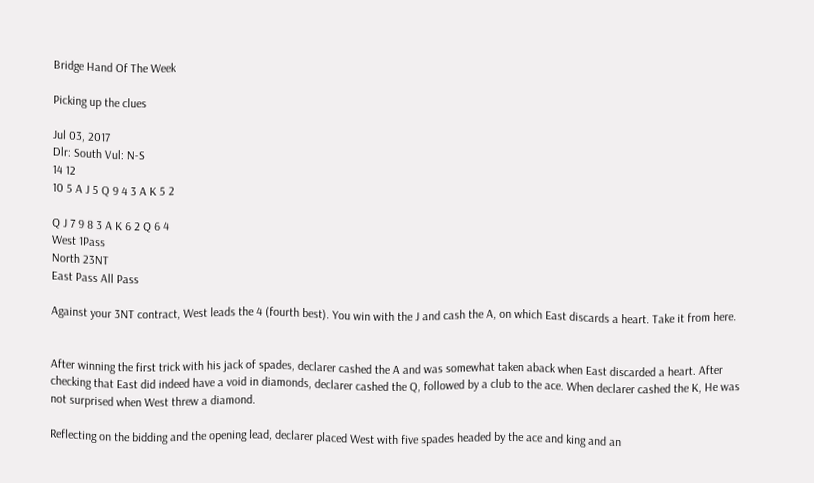Bridge Hand Of The Week

Picking up the clues

Jul 03, 2017
Dlr: South Vul: N-S
14 12
10 5 A J 5 Q 9 4 3 A K 5 2

Q J 7 9 8 3 A K 6 2 Q 6 4
West 1Pass
North 23NT
East Pass All Pass

Against your 3NT contract, West leads the 4 (fourth best). You win with the J and cash the A, on which East discards a heart. Take it from here.


After winning the first trick with his jack of spades, declarer cashed the A and was somewhat taken aback when East discarded a heart. After checking that East did indeed have a void in diamonds, declarer cashed the Q, followed by a club to the ace. When declarer cashed the K, He was not surprised when West threw a diamond.

Reflecting on the bidding and the opening lead, declarer placed West with five spades headed by the ace and king and an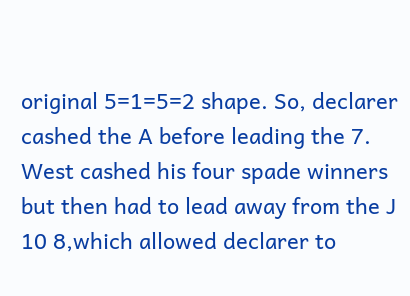original 5=1=5=2 shape. So, declarer cashed the A before leading the 7. West cashed his four spade winners but then had to lead away from the J 10 8,which allowed declarer to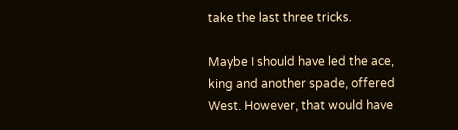take the last three tricks.

Maybe I should have led the ace, king and another spade, offered West. However, that would have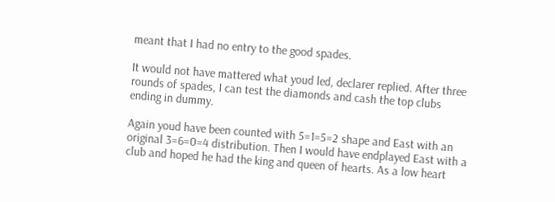meant that I had no entry to the good spades.

It would not have mattered what youd led, declarer replied. After three rounds of spades, I can test the diamonds and cash the top clubs ending in dummy.

Again youd have been counted with 5=1=5=2 shape and East with an original 3=6=0=4 distribution. Then I would have endplayed East with a club and hoped he had the king and queen of hearts. As a low heart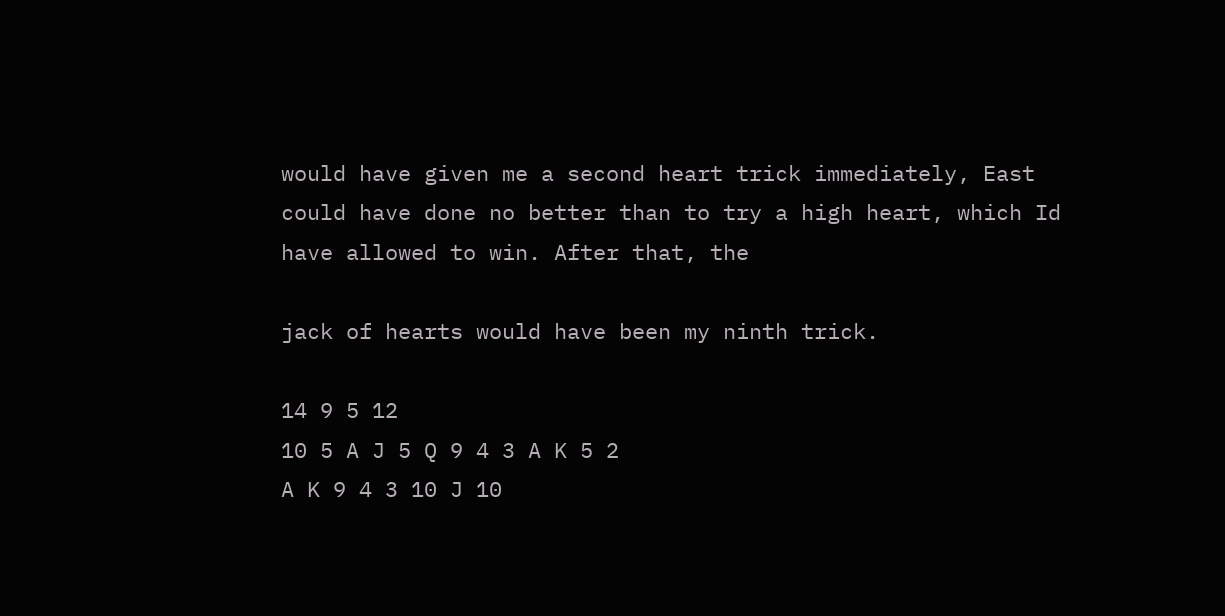would have given me a second heart trick immediately, East could have done no better than to try a high heart, which Id have allowed to win. After that, the

jack of hearts would have been my ninth trick.

14 9 5 12
10 5 A J 5 Q 9 4 3 A K 5 2
A K 9 4 3 10 J 10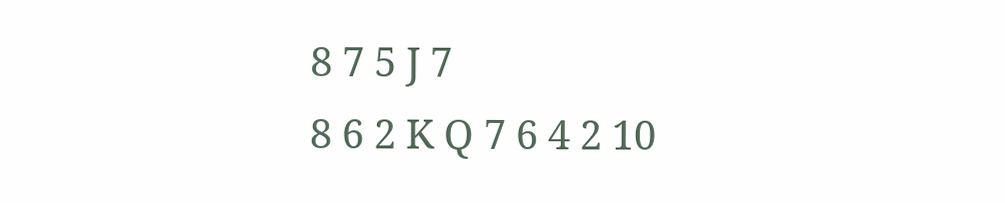8 7 5 J 7
8 6 2 K Q 7 6 4 2 10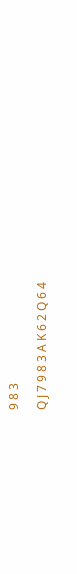9 8 3

Q J 7 9 8 3 A K 6 2 Q 6 4